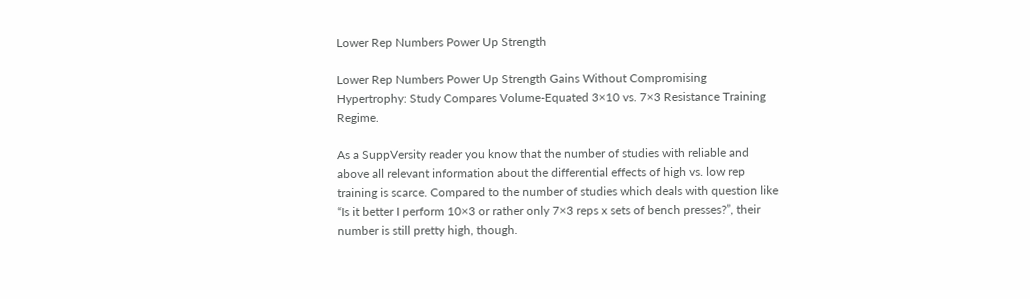Lower Rep Numbers Power Up Strength

Lower Rep Numbers Power Up Strength Gains Without Compromising Hypertrophy: Study Compares Volume-Equated 3×10 vs. 7×3 Resistance Training Regime.

As a SuppVersity reader you know that the number of studies with reliable and above all relevant information about the differential effects of high vs. low rep training is scarce. Compared to the number of studies which deals with question like “Is it better I perform 10×3 or rather only 7×3 reps x sets of bench presses?”, their number is still pretty high, though.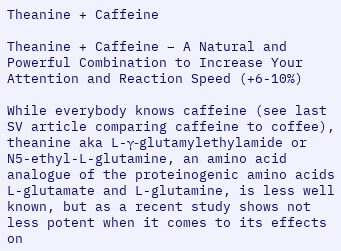Theanine + Caffeine

Theanine + Caffeine – A Natural and Powerful Combination to Increase Your Attention and Reaction Speed (+6-10%)

While everybody knows caffeine (see last SV article comparing caffeine to coffee), theanine aka L-γ-glutamylethylamide or N5-ethyl-L-glutamine, an amino acid analogue of the proteinogenic amino acids L-glutamate and L-glutamine, is less well known, but as a recent study shows not less potent when it comes to its effects on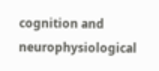cognition and neurophysiological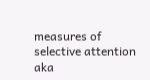measures of selective attention aka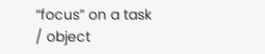“focus” on a task / object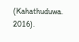(Kahathuduwa. 2016).